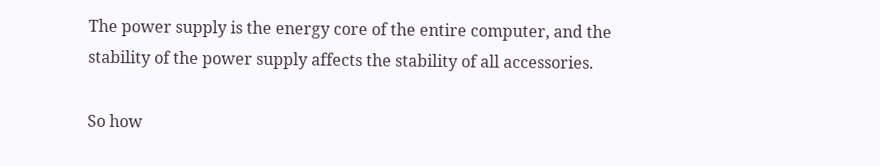The power supply is the energy core of the entire computer, and the stability of the power supply affects the stability of all accessories.

So how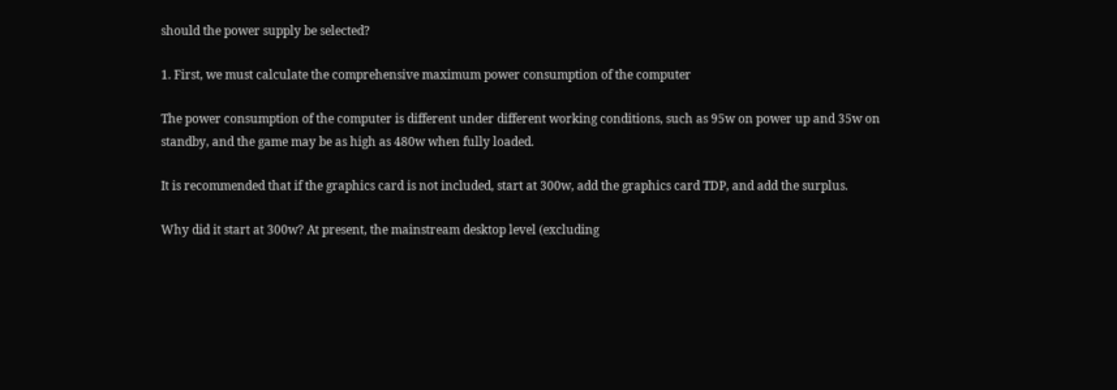should the power supply be selected?

1. First, we must calculate the comprehensive maximum power consumption of the computer

The power consumption of the computer is different under different working conditions, such as 95w on power up and 35w on standby, and the game may be as high as 480w when fully loaded.

It is recommended that if the graphics card is not included, start at 300w, add the graphics card TDP, and add the surplus.

Why did it start at 300w? At present, the mainstream desktop level (excluding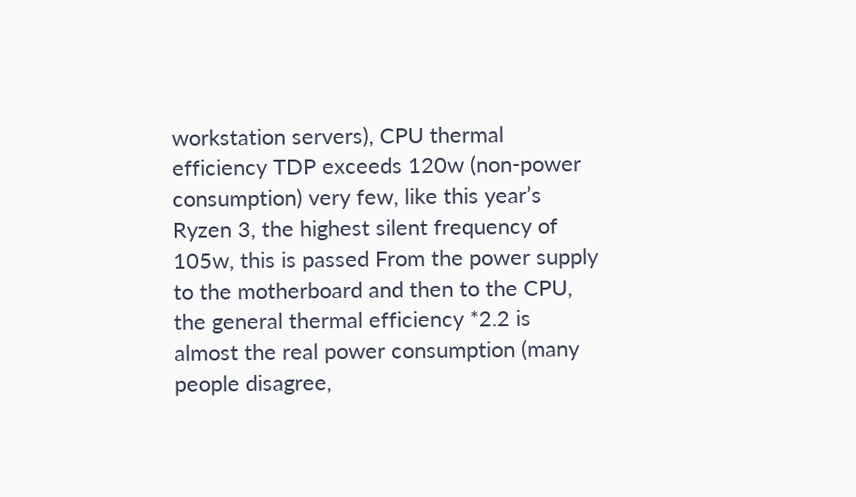workstation servers), CPU thermal efficiency TDP exceeds 120w (non-power consumption) very few, like this year’s Ryzen 3, the highest silent frequency of 105w, this is passed From the power supply to the motherboard and then to the CPU, the general thermal efficiency *2.2 is almost the real power consumption (many people disagree,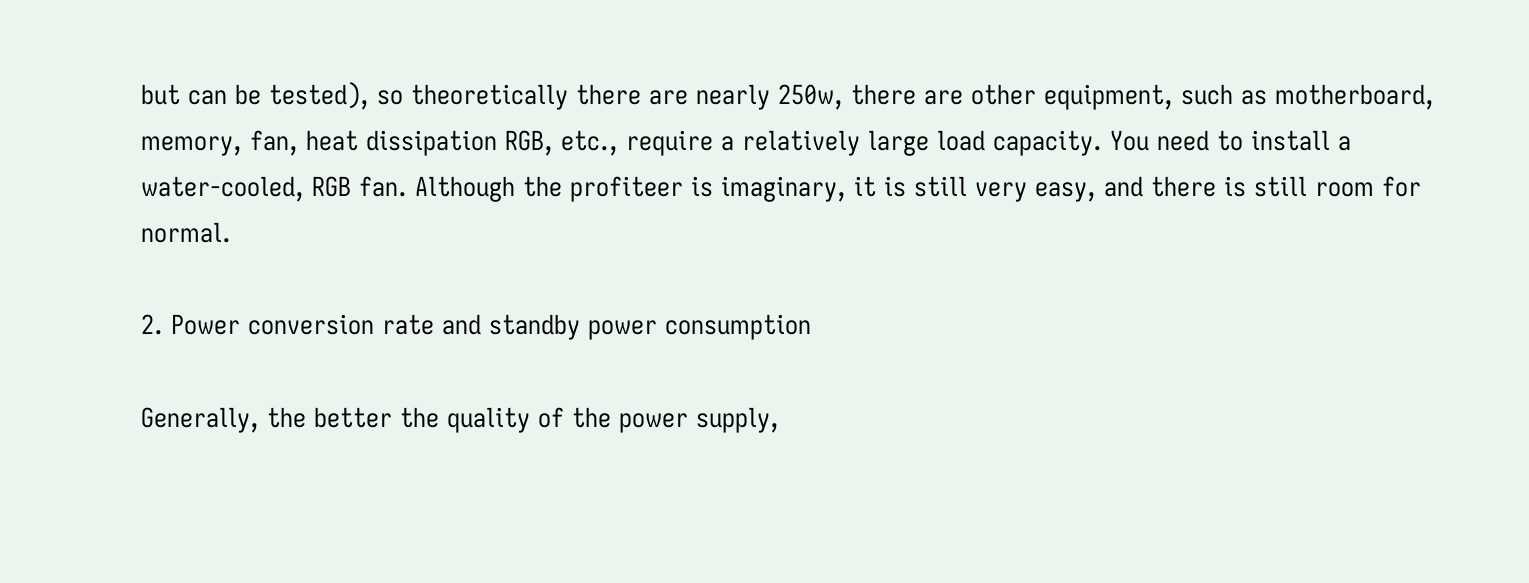but can be tested), so theoretically there are nearly 250w, there are other equipment, such as motherboard, memory, fan, heat dissipation RGB, etc., require a relatively large load capacity. You need to install a water-cooled, RGB fan. Although the profiteer is imaginary, it is still very easy, and there is still room for normal.

2. Power conversion rate and standby power consumption

Generally, the better the quality of the power supply,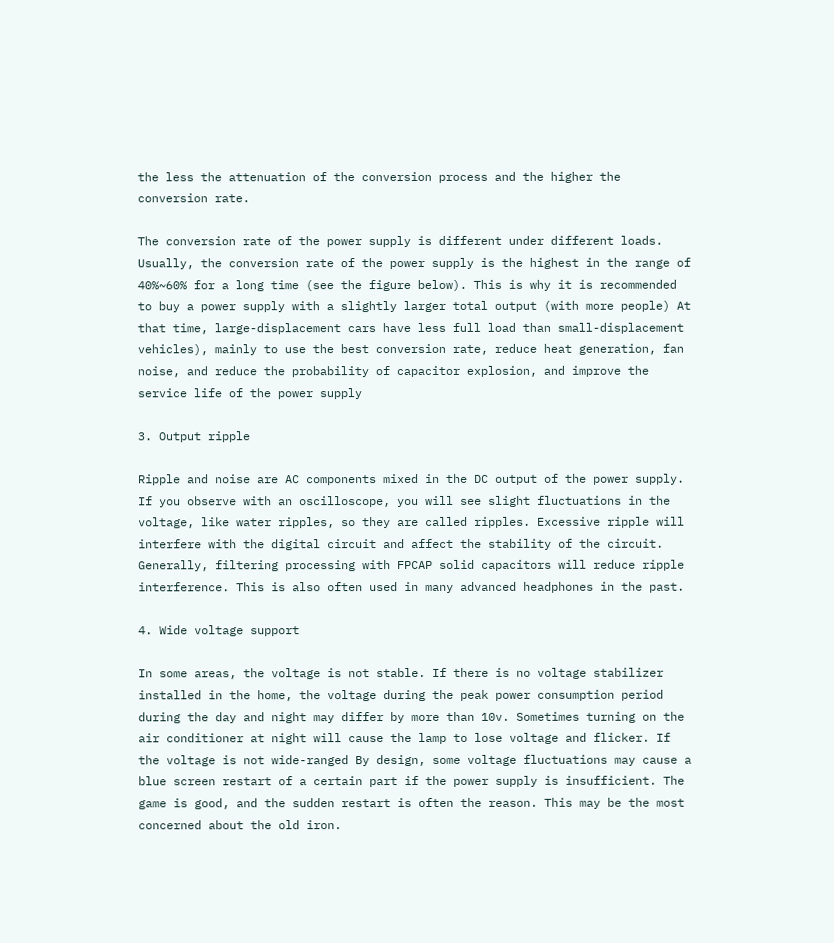the less the attenuation of the conversion process and the higher the conversion rate.

The conversion rate of the power supply is different under different loads. Usually, the conversion rate of the power supply is the highest in the range of 40%~60% for a long time (see the figure below). This is why it is recommended to buy a power supply with a slightly larger total output (with more people) At that time, large-displacement cars have less full load than small-displacement vehicles), mainly to use the best conversion rate, reduce heat generation, fan noise, and reduce the probability of capacitor explosion, and improve the service life of the power supply

3. Output ripple

Ripple and noise are AC components mixed in the DC output of the power supply. If you observe with an oscilloscope, you will see slight fluctuations in the voltage, like water ripples, so they are called ripples. Excessive ripple will interfere with the digital circuit and affect the stability of the circuit. Generally, filtering processing with FPCAP solid capacitors will reduce ripple interference. This is also often used in many advanced headphones in the past.

4. Wide voltage support

In some areas, the voltage is not stable. If there is no voltage stabilizer installed in the home, the voltage during the peak power consumption period during the day and night may differ by more than 10v. Sometimes turning on the air conditioner at night will cause the lamp to lose voltage and flicker. If the voltage is not wide-ranged By design, some voltage fluctuations may cause a blue screen restart of a certain part if the power supply is insufficient. The game is good, and the sudden restart is often the reason. This may be the most concerned about the old iron.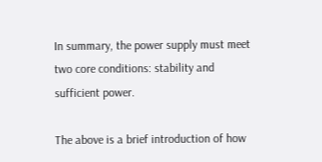In summary, the power supply must meet two core conditions: stability and sufficient power.

The above is a brief introduction of how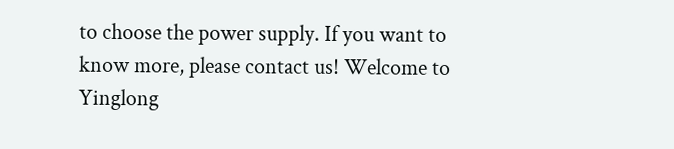to choose the power supply. If you want to know more, please contact us! Welcome to Yinglong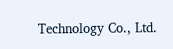Technology Co., Ltd.